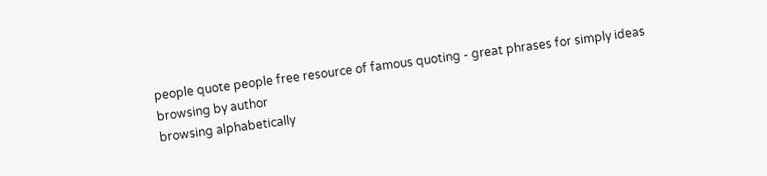people quote people free resource of famous quoting - great phrases for simply ideas
browsing by author
browsing alphabetically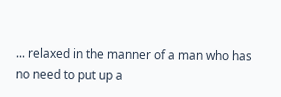... relaxed in the manner of a man who has no need to put up a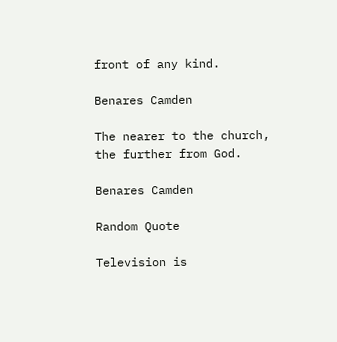front of any kind.

Benares Camden

The nearer to the church, the further from God.

Benares Camden

Random Quote

Television is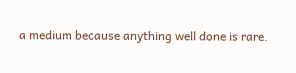a medium because anything well done is rare.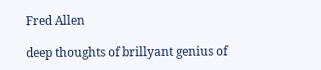Fred Allen

deep thoughts of brillyant genius of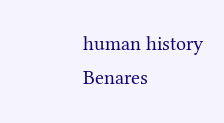human history
Benares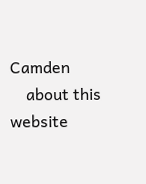Camden
    about this website